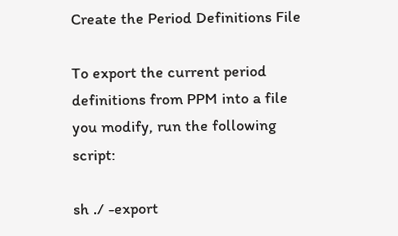Create the Period Definitions File

To export the current period definitions from PPM into a file you modify, run the following script:

sh ./ -export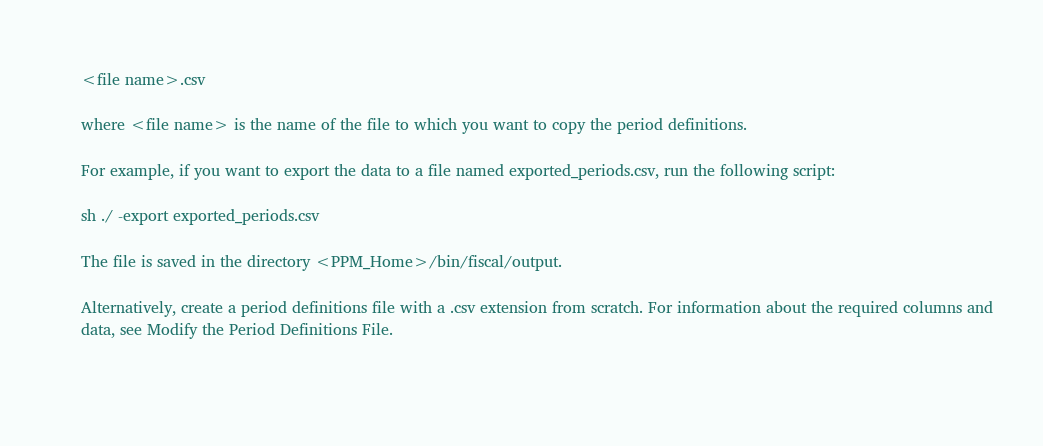<file name>.csv

where <file name> is the name of the file to which you want to copy the period definitions.

For example, if you want to export the data to a file named exported_periods.csv, run the following script:

sh ./ -export exported_periods.csv

The file is saved in the directory <PPM_Home>/bin/fiscal/output.

Alternatively, create a period definitions file with a .csv extension from scratch. For information about the required columns and data, see Modify the Period Definitions File.